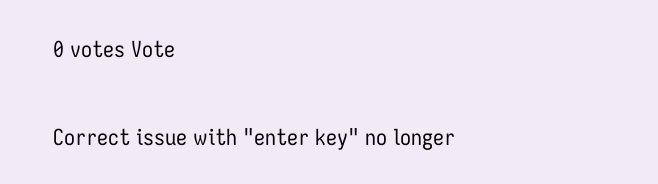0 votes Vote

Correct issue with "enter key" no longer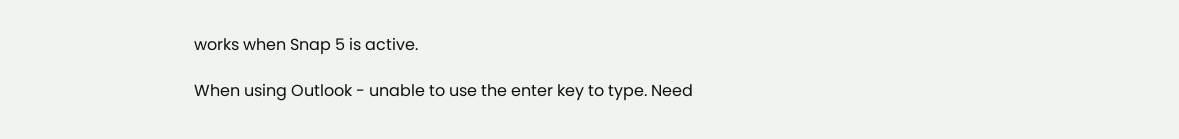works when Snap 5 is active.

When using Outlook - unable to use the enter key to type. Need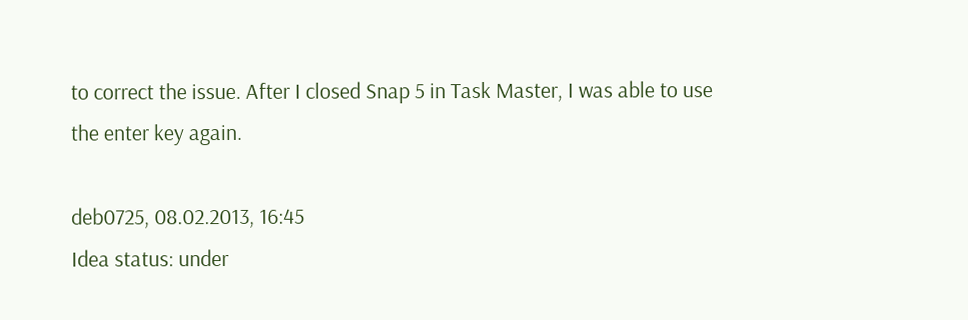to correct the issue. After I closed Snap 5 in Task Master, I was able to use the enter key again.

deb0725, 08.02.2013, 16:45
Idea status: under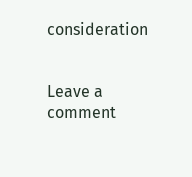consideration


Leave a comment